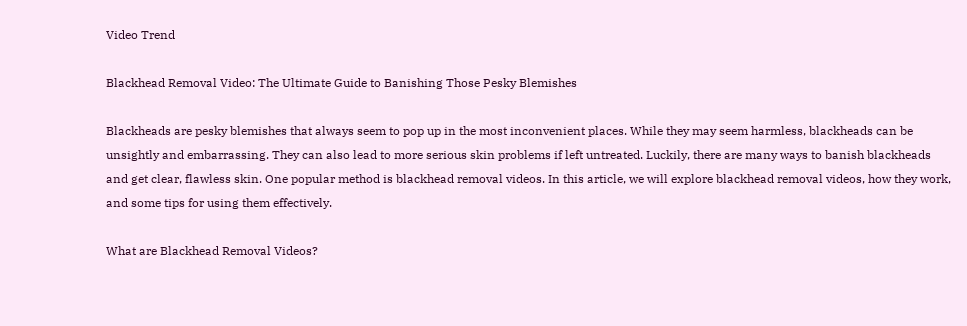Video Trend

Blackhead Removal Video: The Ultimate Guide to Banishing Those Pesky Blemishes

Blackheads are pesky blemishes that always seem to pop up in the most inconvenient places. While they may seem harmless, blackheads can be unsightly and embarrassing. They can also lead to more serious skin problems if left untreated. Luckily, there are many ways to banish blackheads and get clear, flawless skin. One popular method is blackhead removal videos. In this article, we will explore blackhead removal videos, how they work, and some tips for using them effectively.

What are Blackhead Removal Videos?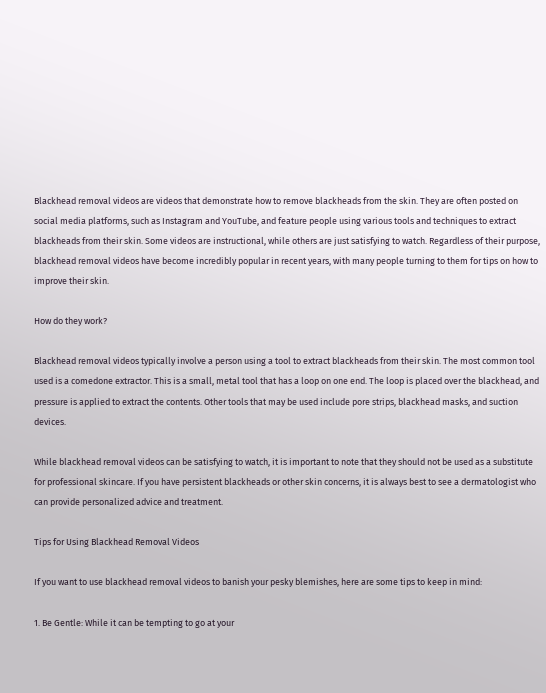Blackhead removal videos are videos that demonstrate how to remove blackheads from the skin. They are often posted on social media platforms, such as Instagram and YouTube, and feature people using various tools and techniques to extract blackheads from their skin. Some videos are instructional, while others are just satisfying to watch. Regardless of their purpose, blackhead removal videos have become incredibly popular in recent years, with many people turning to them for tips on how to improve their skin.

How do they work?

Blackhead removal videos typically involve a person using a tool to extract blackheads from their skin. The most common tool used is a comedone extractor. This is a small, metal tool that has a loop on one end. The loop is placed over the blackhead, and pressure is applied to extract the contents. Other tools that may be used include pore strips, blackhead masks, and suction devices.

While blackhead removal videos can be satisfying to watch, it is important to note that they should not be used as a substitute for professional skincare. If you have persistent blackheads or other skin concerns, it is always best to see a dermatologist who can provide personalized advice and treatment.

Tips for Using Blackhead Removal Videos

If you want to use blackhead removal videos to banish your pesky blemishes, here are some tips to keep in mind:

1. Be Gentle: While it can be tempting to go at your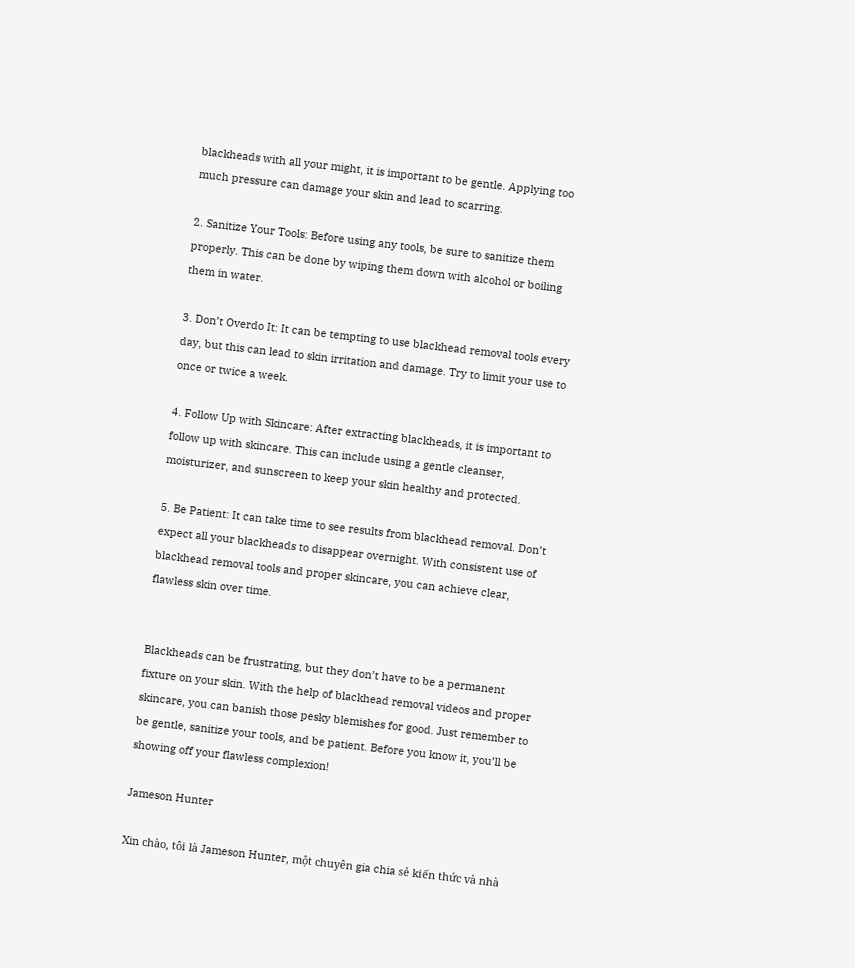blackheads with all your might, it is important to be gentle. Applying too much pressure can damage your skin and lead to scarring.

2. Sanitize Your Tools: Before using any tools, be sure to sanitize them properly. This can be done by wiping them down with alcohol or boiling them in water.

3. Don’t Overdo It: It can be tempting to use blackhead removal tools every day, but this can lead to skin irritation and damage. Try to limit your use to once or twice a week.

4. Follow Up with Skincare: After extracting blackheads, it is important to follow up with skincare. This can include using a gentle cleanser, moisturizer, and sunscreen to keep your skin healthy and protected.

5. Be Patient: It can take time to see results from blackhead removal. Don’t expect all your blackheads to disappear overnight. With consistent use of blackhead removal tools and proper skincare, you can achieve clear, flawless skin over time.


Blackheads can be frustrating, but they don’t have to be a permanent fixture on your skin. With the help of blackhead removal videos and proper skincare, you can banish those pesky blemishes for good. Just remember to be gentle, sanitize your tools, and be patient. Before you know it, you’ll be showing off your flawless complexion!

Jameson Hunter

Xin chào, tôi là Jameson Hunter, một chuyên gia chia sẻ kiến thức và nhà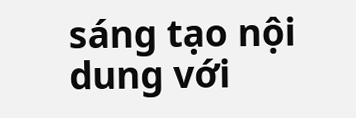sáng tạo nội dung với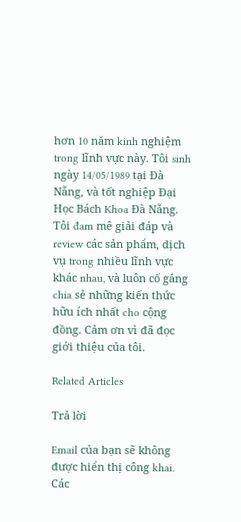hơn 10 năm kinh nghiệm trong lĩnh vực này. Tôi sinh ngày 14/05/1989 tại Đà Nẵng, và tốt nghiệp Đại Học Bách Khoa Đà Nẵng. Tôi đam mê giải đáp và review các sản phẩm, dịch vụ trong nhiều lĩnh vực khác nhau, và luôn cố gắng chia sẻ những kiến thức hữu ích nhất cho cộng đồng. Cảm ơn vì đã đọc giới thiệu của tôi.

Related Articles

Trả lời

Email của bạn sẽ không được hiển thị công khai. Các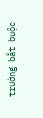trường bắt buộc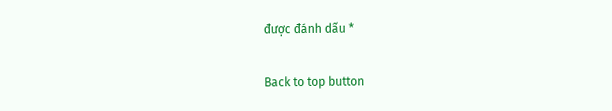được đánh dấu *

Back to top button